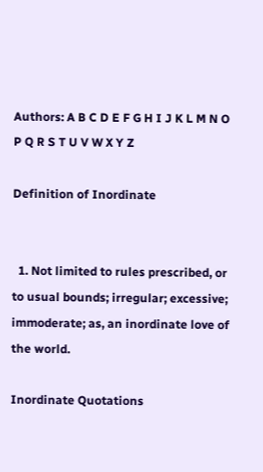Authors: A B C D E F G H I J K L M N O P Q R S T U V W X Y Z

Definition of Inordinate


  1. Not limited to rules prescribed, or to usual bounds; irregular; excessive; immoderate; as, an inordinate love of the world.

Inordinate Quotations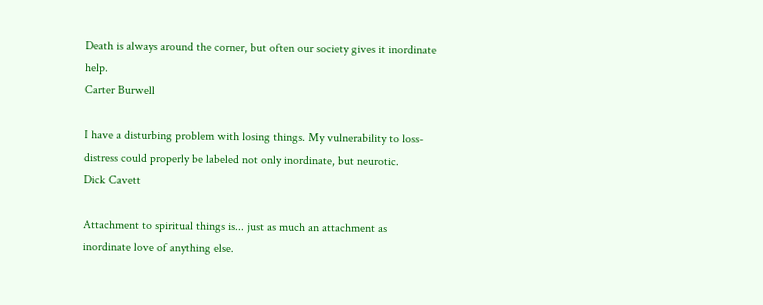Death is always around the corner, but often our society gives it inordinate help.
Carter Burwell

I have a disturbing problem with losing things. My vulnerability to loss-distress could properly be labeled not only inordinate, but neurotic.
Dick Cavett

Attachment to spiritual things is... just as much an attachment as inordinate love of anything else.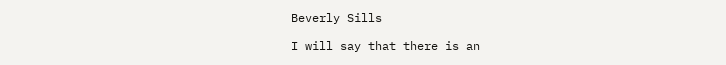Beverly Sills

I will say that there is an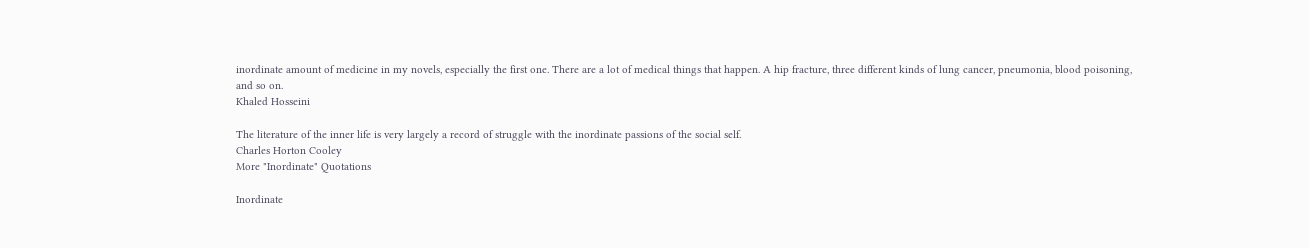inordinate amount of medicine in my novels, especially the first one. There are a lot of medical things that happen. A hip fracture, three different kinds of lung cancer, pneumonia, blood poisoning, and so on.
Khaled Hosseini

The literature of the inner life is very largely a record of struggle with the inordinate passions of the social self.
Charles Horton Cooley
More "Inordinate" Quotations

Inordinate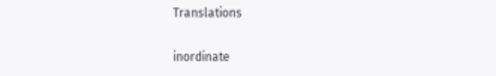Translations

inordinate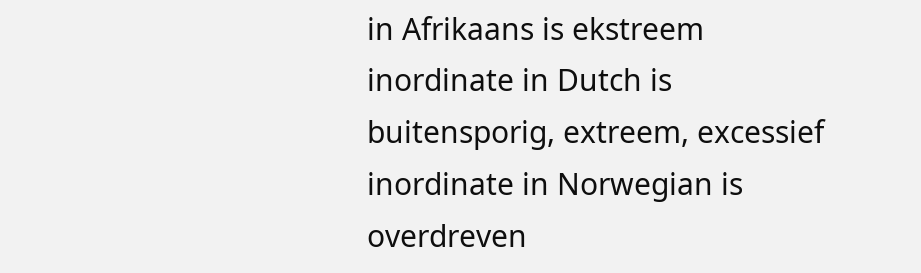in Afrikaans is ekstreem
inordinate in Dutch is buitensporig, extreem, excessief
inordinate in Norwegian is overdreven